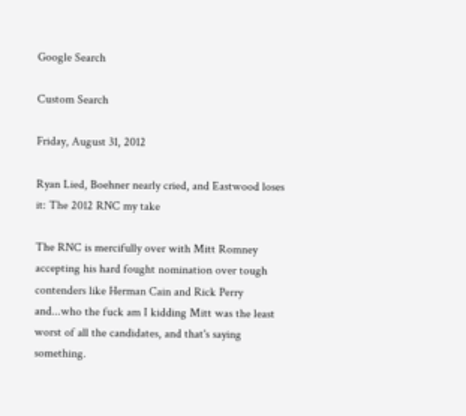Google Search

Custom Search

Friday, August 31, 2012

Ryan Lied, Boehner nearly cried, and Eastwood loses it: The 2012 RNC my take

The RNC is mercifully over with Mitt Romney accepting his hard fought nomination over tough contenders like Herman Cain and Rick Perry and...who the fuck am I kidding Mitt was the least worst of all the candidates, and that's saying something.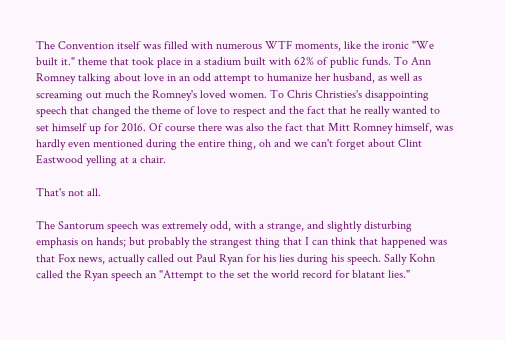The Convention itself was filled with numerous WTF moments, like the ironic "We built it." theme that took place in a stadium built with 62% of public funds. To Ann Romney talking about love in an odd attempt to humanize her husband, as well as screaming out much the Romney's loved women. To Chris Christies's disappointing  speech that changed the theme of love to respect and the fact that he really wanted to set himself up for 2016. Of course there was also the fact that Mitt Romney himself, was hardly even mentioned during the entire thing, oh and we can't forget about Clint Eastwood yelling at a chair.

That's not all.

The Santorum speech was extremely odd, with a strange, and slightly disturbing emphasis on hands; but probably the strangest thing that I can think that happened was that Fox news, actually called out Paul Ryan for his lies during his speech. Sally Kohn called the Ryan speech an "Attempt to the set the world record for blatant lies."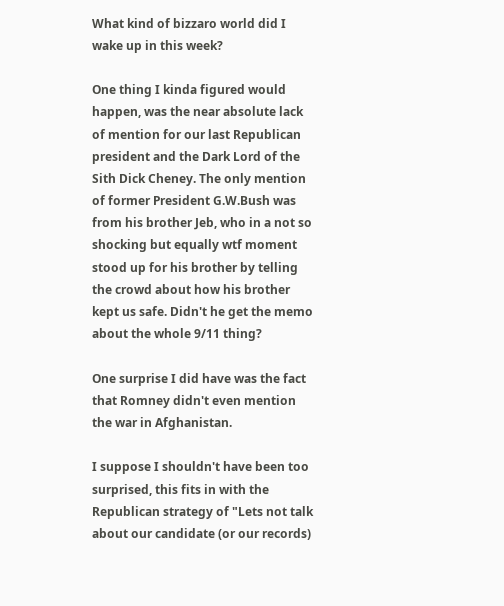What kind of bizzaro world did I wake up in this week?

One thing I kinda figured would happen, was the near absolute lack of mention for our last Republican president and the Dark Lord of the Sith Dick Cheney. The only mention of former President G.W.Bush was from his brother Jeb, who in a not so shocking but equally wtf moment stood up for his brother by telling the crowd about how his brother kept us safe. Didn't he get the memo about the whole 9/11 thing?

One surprise I did have was the fact that Romney didn't even mention the war in Afghanistan.

I suppose I shouldn't have been too surprised, this fits in with the Republican strategy of "Lets not talk about our candidate (or our records)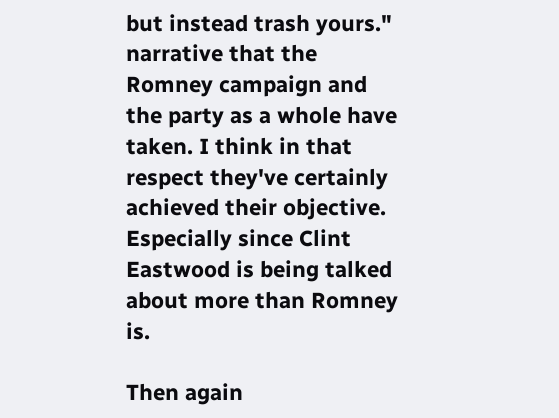but instead trash yours." narrative that the Romney campaign and the party as a whole have taken. I think in that respect they've certainly achieved their objective. Especially since Clint Eastwood is being talked about more than Romney is.

Then again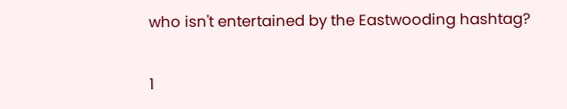who isn't entertained by the Eastwooding hashtag?

1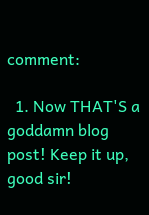comment:

  1. Now THAT'S a goddamn blog post! Keep it up, good sir!